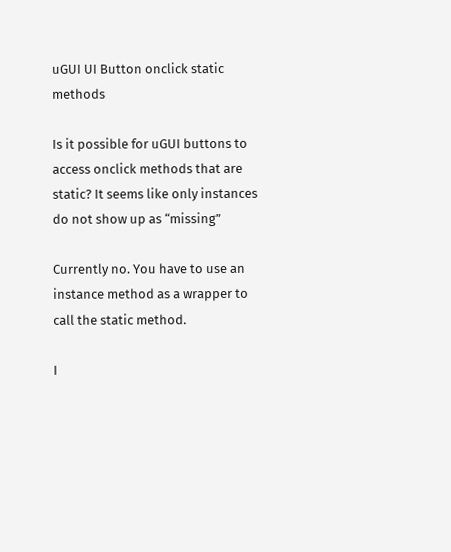uGUI UI Button onclick static methods

Is it possible for uGUI buttons to access onclick methods that are static? It seems like only instances do not show up as “missing”

Currently no. You have to use an instance method as a wrapper to call the static method.

I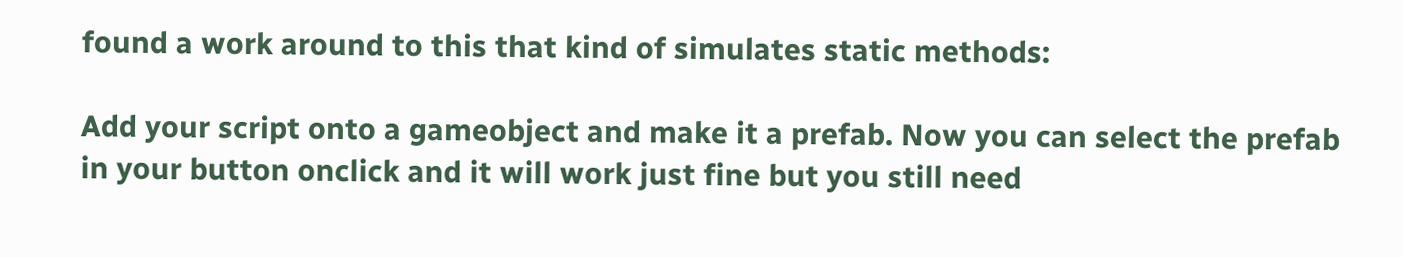found a work around to this that kind of simulates static methods:

Add your script onto a gameobject and make it a prefab. Now you can select the prefab in your button onclick and it will work just fine but you still need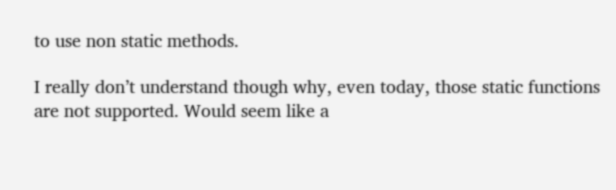to use non static methods.

I really don’t understand though why, even today, those static functions are not supported. Would seem like a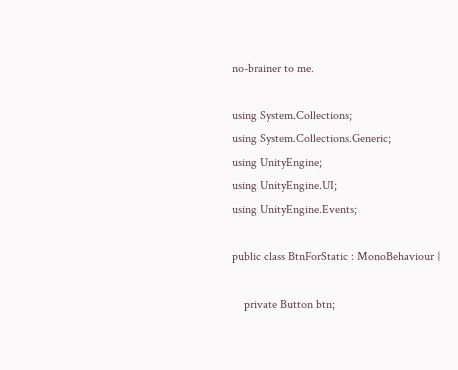no-brainer to me.

using System.Collections;
using System.Collections.Generic;
using UnityEngine;
using UnityEngine.UI;
using UnityEngine.Events;

public class BtnForStatic : MonoBehaviour {

    private Button btn;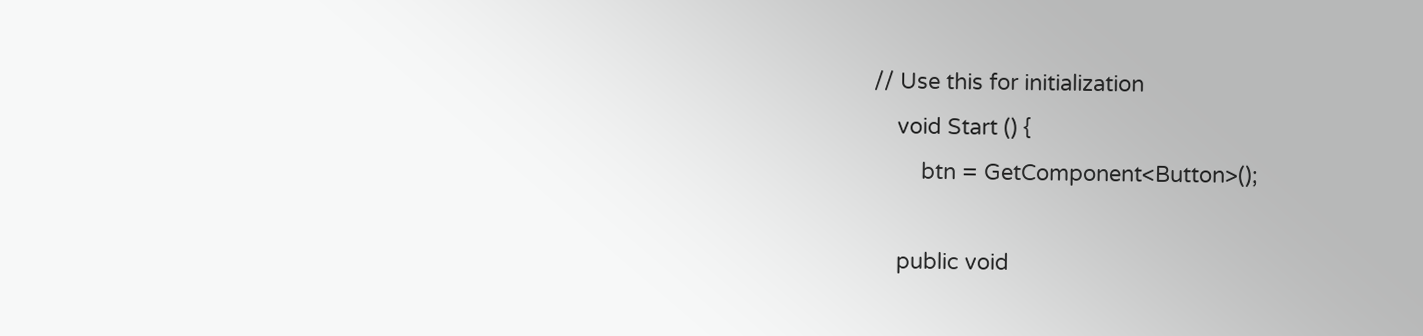// Use this for initialization
    void Start () {
        btn = GetComponent<Button>();

    public void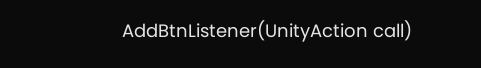AddBtnListener(UnityAction call)